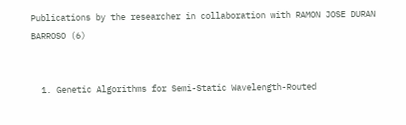Publications by the researcher in collaboration with RAMON JOSE DURAN BARROSO (6)


  1. Genetic Algorithms for Semi-Static Wavelength-Routed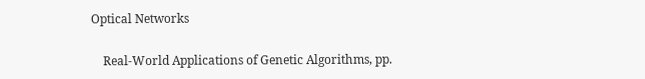Optical Networks

    Real-World Applications of Genetic Algorithms, pp.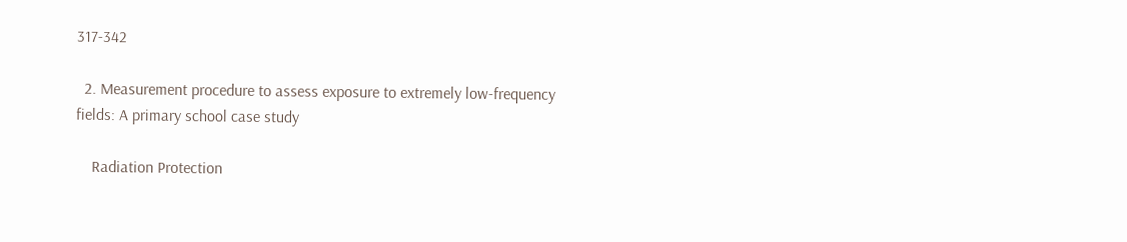317-342

  2. Measurement procedure to assess exposure to extremely low-frequency fields: A primary school case study

    Radiation Protection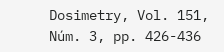Dosimetry, Vol. 151, Núm. 3, pp. 426-436